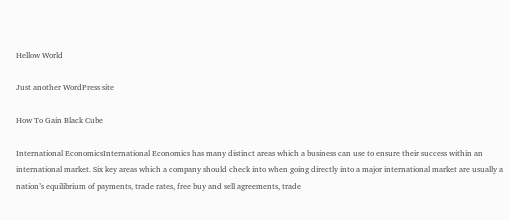Hellow World

Just another WordPress site

How To Gain Black Cube

International EconomicsInternational Economics has many distinct areas which a business can use to ensure their success within an international market. Six key areas which a company should check into when going directly into a major international market are usually a nation’s equilibrium of payments, trade rates, free buy and sell agreements, trade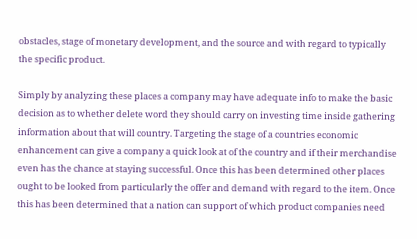obstacles, stage of monetary development, and the source and with regard to typically the specific product.

Simply by analyzing these places a company may have adequate info to make the basic decision as to whether delete word they should carry on investing time inside gathering information about that will country. Targeting the stage of a countries economic enhancement can give a company a quick look at of the country and if their merchandise even has the chance at staying successful. Once this has been determined other places ought to be looked from particularly the offer and demand with regard to the item. Once this has been determined that a nation can support of which product companies need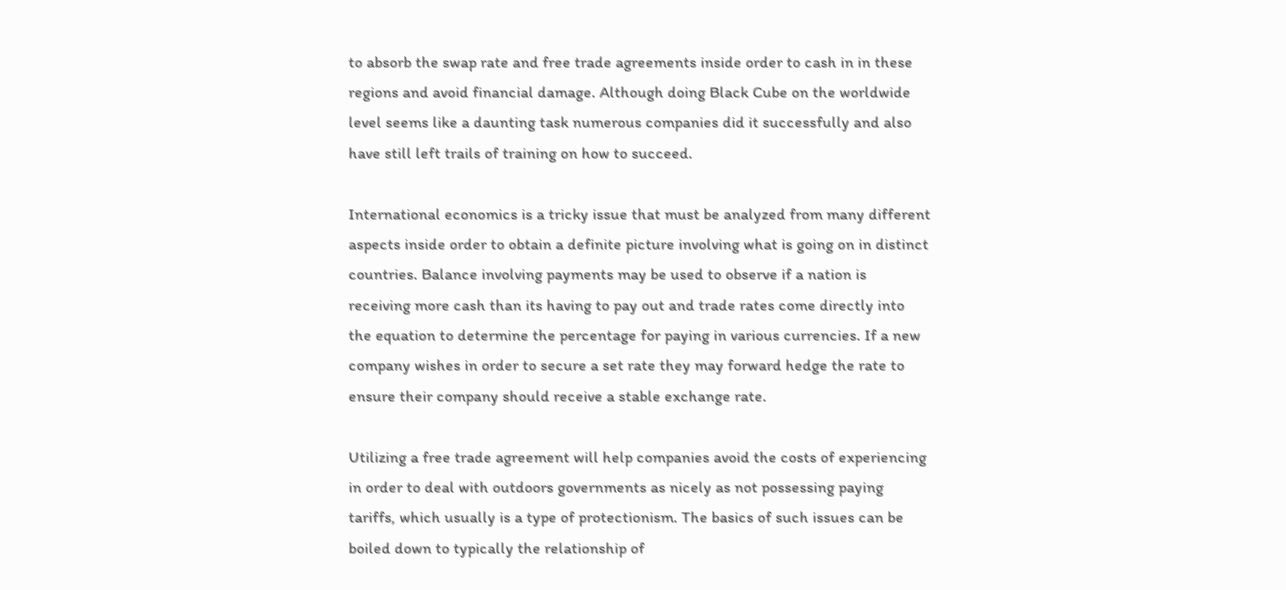to absorb the swap rate and free trade agreements inside order to cash in in these regions and avoid financial damage. Although doing Black Cube on the worldwide level seems like a daunting task numerous companies did it successfully and also have still left trails of training on how to succeed.

International economics is a tricky issue that must be analyzed from many different aspects inside order to obtain a definite picture involving what is going on in distinct countries. Balance involving payments may be used to observe if a nation is receiving more cash than its having to pay out and trade rates come directly into the equation to determine the percentage for paying in various currencies. If a new company wishes in order to secure a set rate they may forward hedge the rate to ensure their company should receive a stable exchange rate.

Utilizing a free trade agreement will help companies avoid the costs of experiencing in order to deal with outdoors governments as nicely as not possessing paying tariffs, which usually is a type of protectionism. The basics of such issues can be boiled down to typically the relationship of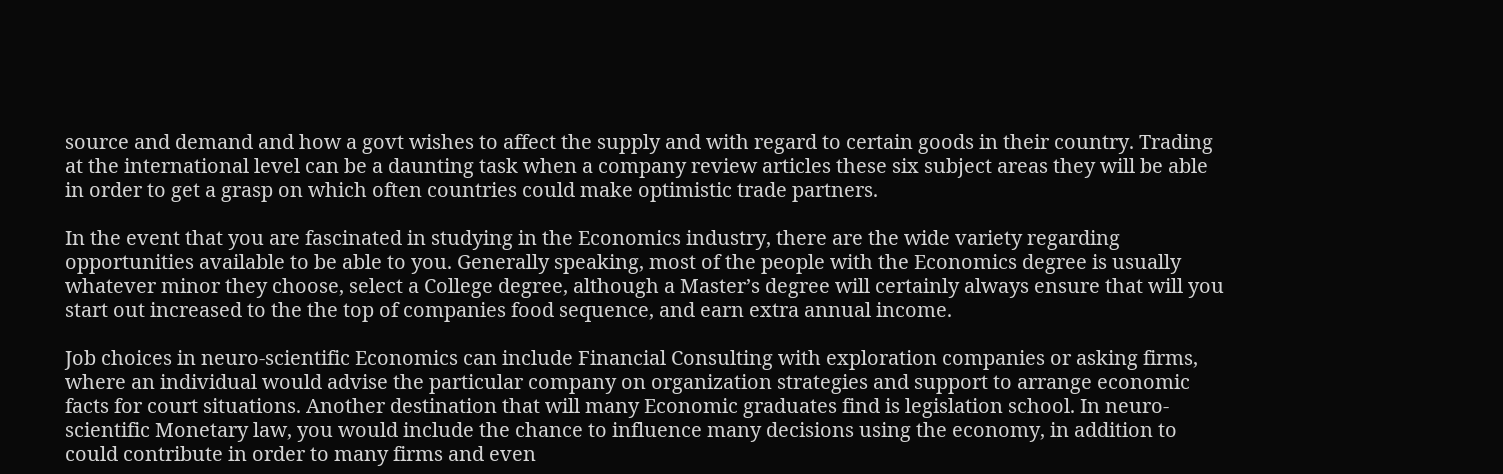source and demand and how a govt wishes to affect the supply and with regard to certain goods in their country. Trading at the international level can be a daunting task when a company review articles these six subject areas they will be able in order to get a grasp on which often countries could make optimistic trade partners.

In the event that you are fascinated in studying in the Economics industry, there are the wide variety regarding opportunities available to be able to you. Generally speaking, most of the people with the Economics degree is usually whatever minor they choose, select a College degree, although a Master’s degree will certainly always ensure that will you start out increased to the the top of companies food sequence, and earn extra annual income.

Job choices in neuro-scientific Economics can include Financial Consulting with exploration companies or asking firms, where an individual would advise the particular company on organization strategies and support to arrange economic facts for court situations. Another destination that will many Economic graduates find is legislation school. In neuro-scientific Monetary law, you would include the chance to influence many decisions using the economy, in addition to could contribute in order to many firms and even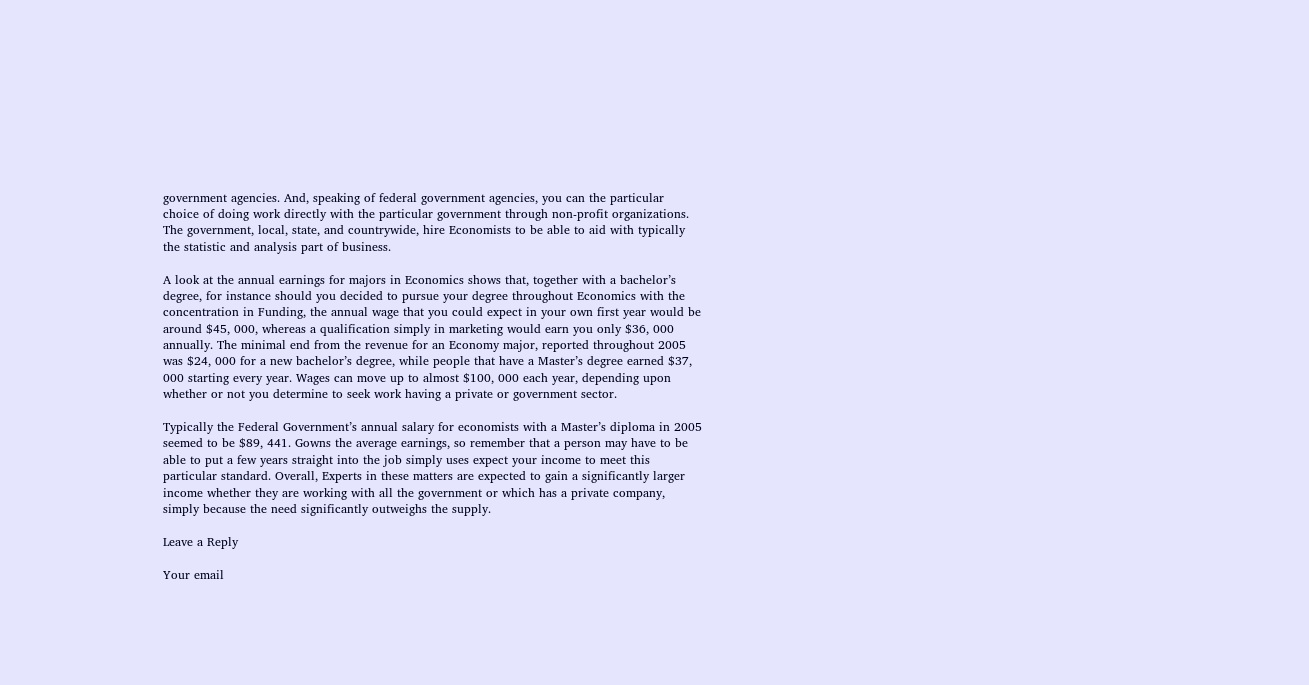government agencies. And, speaking of federal government agencies, you can the particular choice of doing work directly with the particular government through non-profit organizations. The government, local, state, and countrywide, hire Economists to be able to aid with typically the statistic and analysis part of business.

A look at the annual earnings for majors in Economics shows that, together with a bachelor’s degree, for instance should you decided to pursue your degree throughout Economics with the concentration in Funding, the annual wage that you could expect in your own first year would be around $45, 000, whereas a qualification simply in marketing would earn you only $36, 000 annually. The minimal end from the revenue for an Economy major, reported throughout 2005 was $24, 000 for a new bachelor’s degree, while people that have a Master’s degree earned $37, 000 starting every year. Wages can move up to almost $100, 000 each year, depending upon whether or not you determine to seek work having a private or government sector.

Typically the Federal Government’s annual salary for economists with a Master’s diploma in 2005 seemed to be $89, 441. Gowns the average earnings, so remember that a person may have to be able to put a few years straight into the job simply uses expect your income to meet this particular standard. Overall, Experts in these matters are expected to gain a significantly larger income whether they are working with all the government or which has a private company, simply because the need significantly outweighs the supply.

Leave a Reply

Your email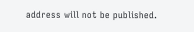address will not be published.